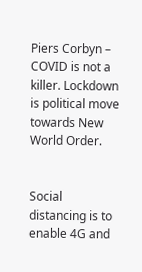Piers Corbyn – COVID is not a killer. Lockdown is political move towards New World Order.


Social distancing is to enable 4G and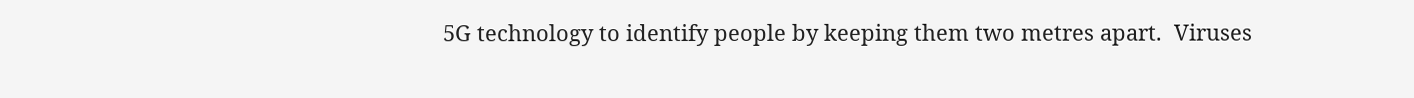5G technology to identify people by keeping them two metres apart.  Viruses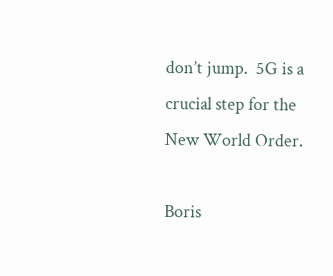don’t jump.  5G is a crucial step for the New World Order.

Boris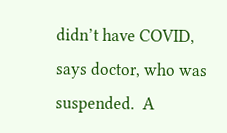didn’t have COVID, says doctor, who was suspended.  A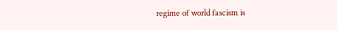regime of world fascism is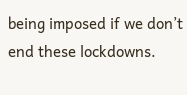being imposed if we don’t end these lockdowns.